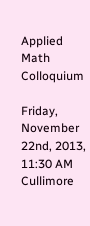Applied Math Colloquium

Friday, November 22nd, 2013, 11:30 AM
Cullimore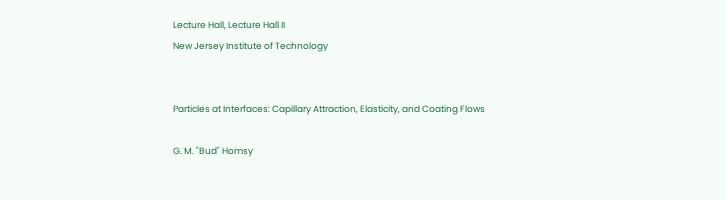Lecture Hall, Lecture Hall II
New Jersey Institute of Technology


Particles at Interfaces: Capillary Attraction, Elasticity, and Coating Flows

G. M. "Bud" Homsy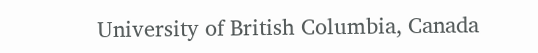University of British Columbia, Canada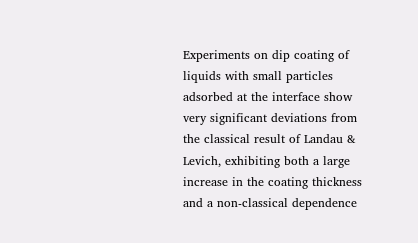Experiments on dip coating of liquids with small particles adsorbed at the interface show very significant deviations from the classical result of Landau & Levich, exhibiting both a large increase in the coating thickness and a non-classical dependence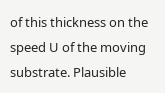of this thickness on the speed U of the moving substrate. Plausible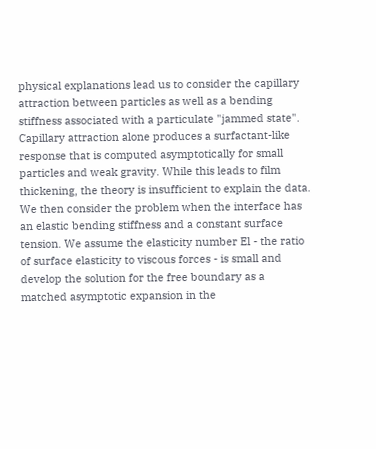physical explanations lead us to consider the capillary attraction between particles as well as a bending stiffness associated with a particulate "jammed state". Capillary attraction alone produces a surfactant-like response that is computed asymptotically for small particles and weak gravity. While this leads to film thickening, the theory is insufficient to explain the data. We then consider the problem when the interface has an elastic bending stiffness and a constant surface tension. We assume the elasticity number El - the ratio of surface elasticity to viscous forces - is small and develop the solution for the free boundary as a matched asymptotic expansion in the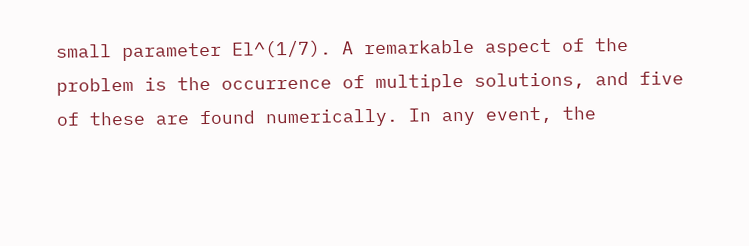small parameter El^(1/7). A remarkable aspect of the problem is the occurrence of multiple solutions, and five of these are found numerically. In any event, the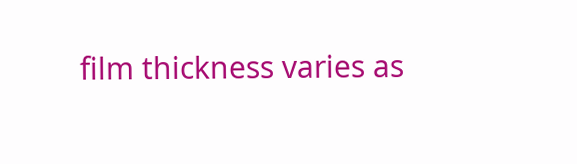film thickness varies as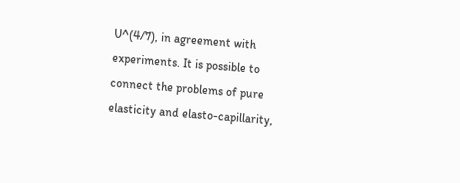U^(4/7), in agreement with experiments. It is possible to connect the problems of pure elasticity and elasto-capillarity,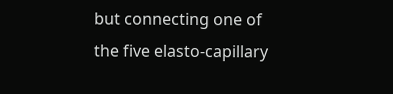but connecting one of the five elasto-capillary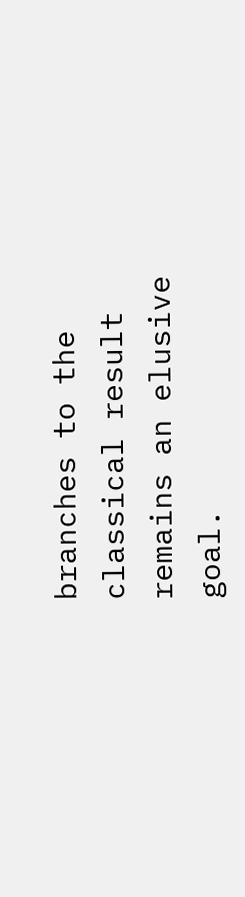branches to the classical result remains an elusive goal.